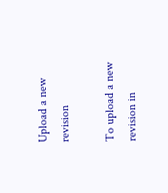Upload a new revision

To upload a new revision in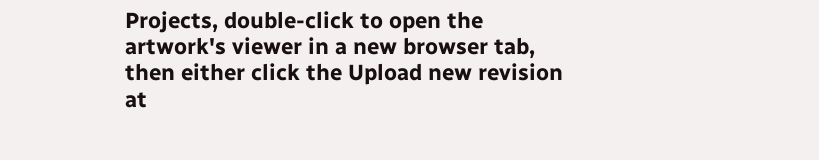Projects, double-click to open the artwork's viewer in a new browser tab, then either click the Upload new revision at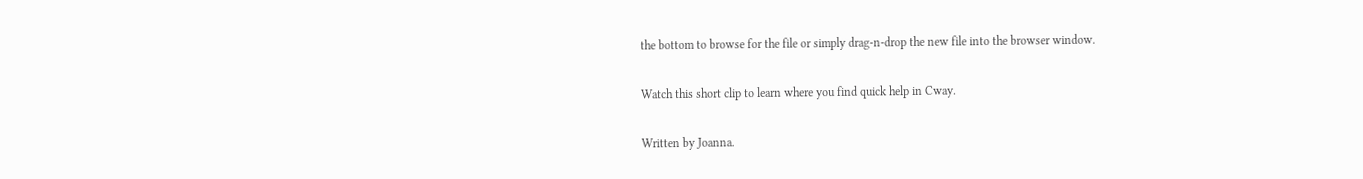the bottom to browse for the file or simply drag-n-drop the new file into the browser window.

Watch this short clip to learn where you find quick help in Cway.

Written by Joanna.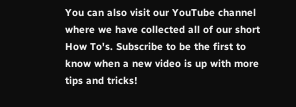You can also visit our YouTube channel where we have collected all of our short How To's. Subscribe to be the first to know when a new video is up with more tips and tricks!